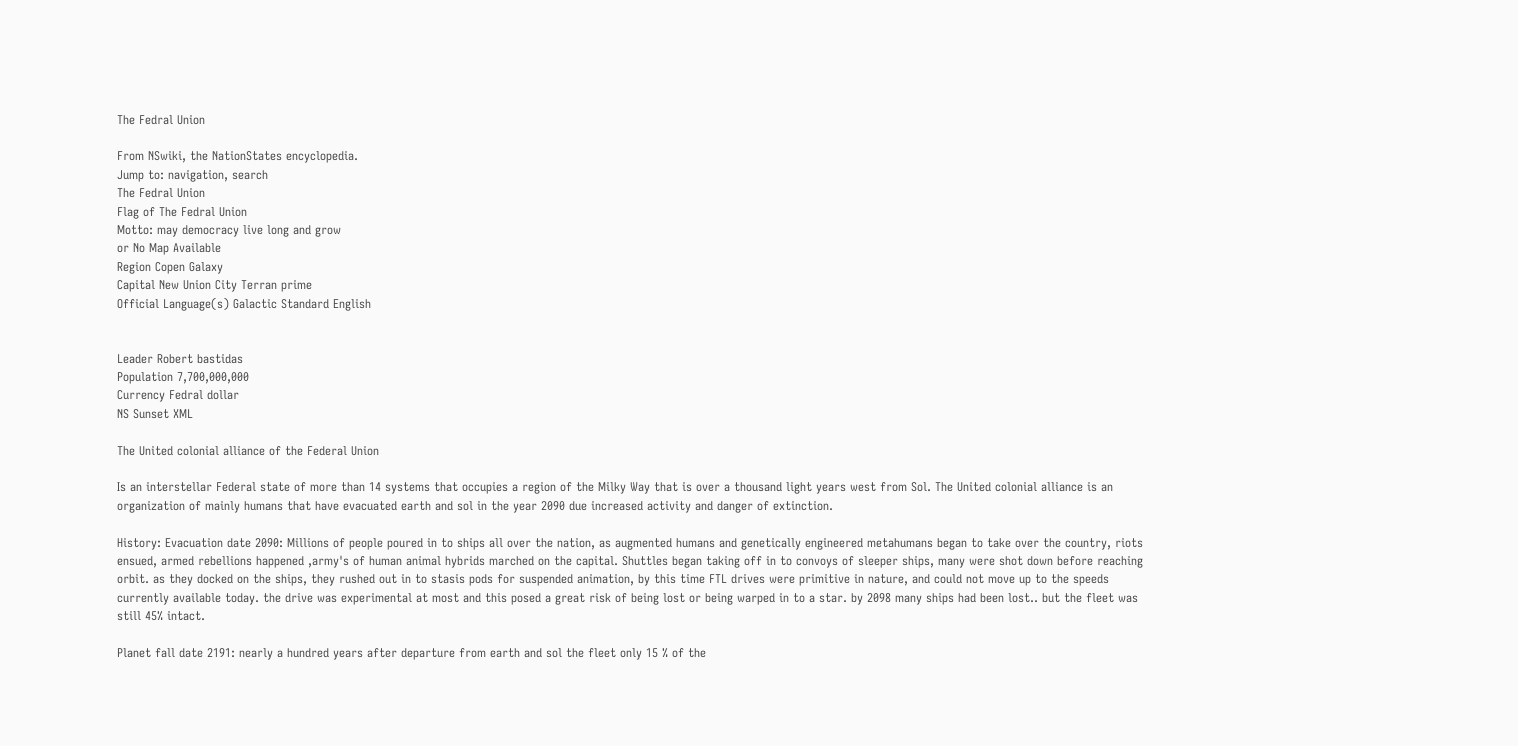The Fedral Union

From NSwiki, the NationStates encyclopedia.
Jump to: navigation, search
The Fedral Union
Flag of The Fedral Union
Motto: may democracy live long and grow
or No Map Available
Region Copen Galaxy
Capital New Union City Terran prime
Official Language(s) Galactic Standard English


Leader Robert bastidas
Population 7,700,000,000
Currency Fedral dollar
NS Sunset XML

The United colonial alliance of the Federal Union

Is an interstellar Federal state of more than 14 systems that occupies a region of the Milky Way that is over a thousand light years west from Sol. The United colonial alliance is an organization of mainly humans that have evacuated earth and sol in the year 2090 due increased activity and danger of extinction.

History: Evacuation date 2090: Millions of people poured in to ships all over the nation, as augmented humans and genetically engineered metahumans began to take over the country, riots ensued, armed rebellions happened ,army's of human animal hybrids marched on the capital. Shuttles began taking off in to convoys of sleeper ships, many were shot down before reaching orbit. as they docked on the ships, they rushed out in to stasis pods for suspended animation, by this time FTL drives were primitive in nature, and could not move up to the speeds currently available today. the drive was experimental at most and this posed a great risk of being lost or being warped in to a star. by 2098 many ships had been lost.. but the fleet was still 45% intact.

Planet fall date 2191: nearly a hundred years after departure from earth and sol the fleet only 15 % of the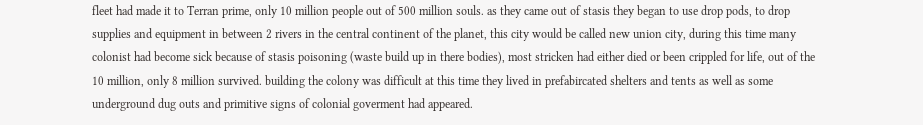fleet had made it to Terran prime, only 10 million people out of 500 million souls. as they came out of stasis they began to use drop pods, to drop supplies and equipment in between 2 rivers in the central continent of the planet, this city would be called new union city, during this time many colonist had become sick because of stasis poisoning (waste build up in there bodies), most stricken had either died or been crippled for life, out of the 10 million, only 8 million survived. building the colony was difficult at this time they lived in prefabircated shelters and tents as well as some underground dug outs and primitive signs of colonial goverment had appeared.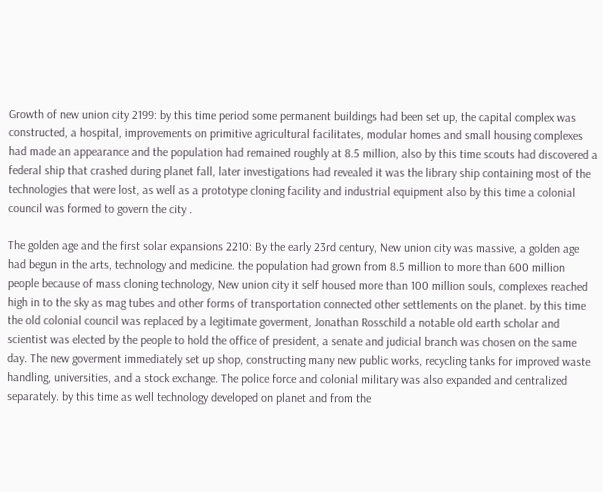Growth of new union city 2199: by this time period some permanent buildings had been set up, the capital complex was constructed, a hospital, improvements on primitive agricultural facilitates, modular homes and small housing complexes had made an appearance and the population had remained roughly at 8.5 million, also by this time scouts had discovered a federal ship that crashed during planet fall, later investigations had revealed it was the library ship containing most of the technologies that were lost, as well as a prototype cloning facility and industrial equipment also by this time a colonial council was formed to govern the city .

The golden age and the first solar expansions 2210: By the early 23rd century, New union city was massive, a golden age had begun in the arts, technology and medicine. the population had grown from 8.5 million to more than 600 million people because of mass cloning technology, New union city it self housed more than 100 million souls, complexes reached high in to the sky as mag tubes and other forms of transportation connected other settlements on the planet. by this time the old colonial council was replaced by a legitimate goverment, Jonathan Rosschild a notable old earth scholar and scientist was elected by the people to hold the office of president, a senate and judicial branch was chosen on the same day. The new goverment immediately set up shop, constructing many new public works, recycling tanks for improved waste handling, universities, and a stock exchange. The police force and colonial military was also expanded and centralized separately. by this time as well technology developed on planet and from the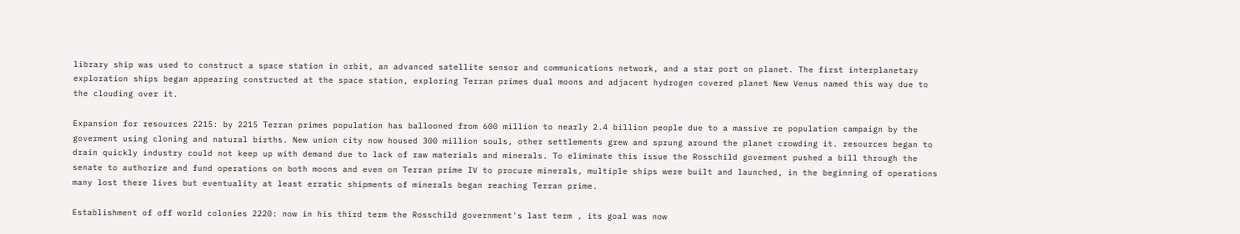library ship was used to construct a space station in orbit, an advanced satellite sensor and communications network, and a star port on planet. The first interplanetary exploration ships began appearing constructed at the space station, exploring Terran primes dual moons and adjacent hydrogen covered planet New Venus named this way due to the clouding over it.

Expansion for resources 2215: by 2215 Terran primes population has ballooned from 600 million to nearly 2.4 billion people due to a massive re population campaign by the goverment using cloning and natural births. New union city now housed 300 million souls, other settlements grew and sprung around the planet crowding it. resources began to drain quickly industry could not keep up with demand due to lack of raw materials and minerals. To eliminate this issue the Rosschild goverment pushed a bill through the senate to authorize and fund operations on both moons and even on Terran prime IV to procure minerals, multiple ships were built and launched, in the beginning of operations many lost there lives but eventuality at least erratic shipments of minerals began reaching Terran prime.

Establishment of off world colonies 2220: now in his third term the Rosschild government's last term , its goal was now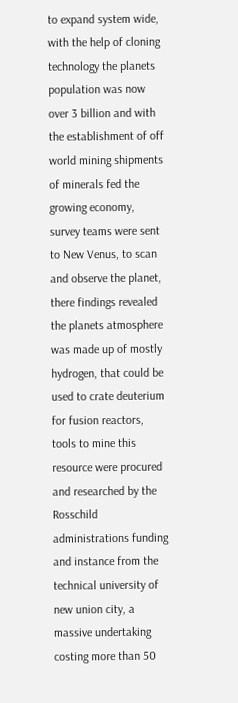to expand system wide, with the help of cloning technology the planets population was now over 3 billion and with the establishment of off world mining shipments of minerals fed the growing economy, survey teams were sent to New Venus, to scan and observe the planet, there findings revealed the planets atmosphere was made up of mostly hydrogen, that could be used to crate deuterium for fusion reactors, tools to mine this resource were procured and researched by the Rosschild administrations funding and instance from the technical university of new union city, a massive undertaking costing more than 50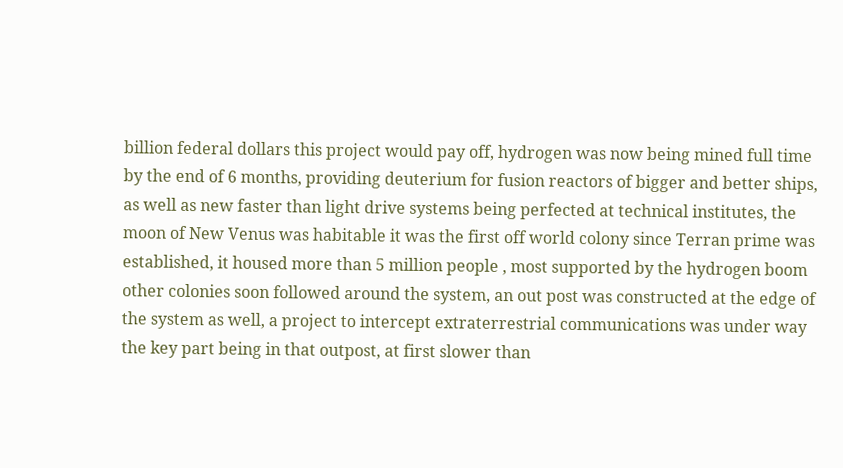billion federal dollars this project would pay off, hydrogen was now being mined full time by the end of 6 months, providing deuterium for fusion reactors of bigger and better ships, as well as new faster than light drive systems being perfected at technical institutes, the moon of New Venus was habitable it was the first off world colony since Terran prime was established, it housed more than 5 million people , most supported by the hydrogen boom other colonies soon followed around the system, an out post was constructed at the edge of the system as well, a project to intercept extraterrestrial communications was under way the key part being in that outpost, at first slower than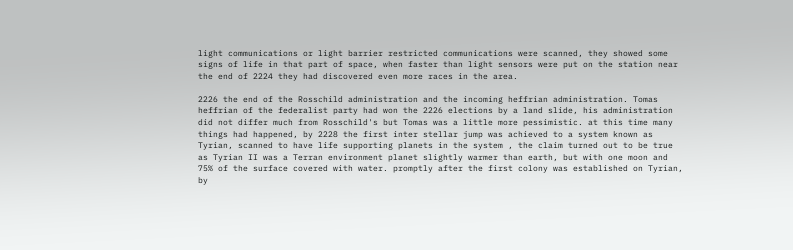light communications or light barrier restricted communications were scanned, they showed some signs of life in that part of space, when faster than light sensors were put on the station near the end of 2224 they had discovered even more races in the area.

2226 the end of the Rosschild administration and the incoming heffrian administration. Tomas heffrian of the federalist party had won the 2226 elections by a land slide, his administration did not differ much from Rosschild's but Tomas was a little more pessimistic. at this time many things had happened, by 2228 the first inter stellar jump was achieved to a system known as Tyrian, scanned to have life supporting planets in the system , the claim turned out to be true as Tyrian II was a Terran environment planet slightly warmer than earth, but with one moon and 75% of the surface covered with water. promptly after the first colony was established on Tyrian, by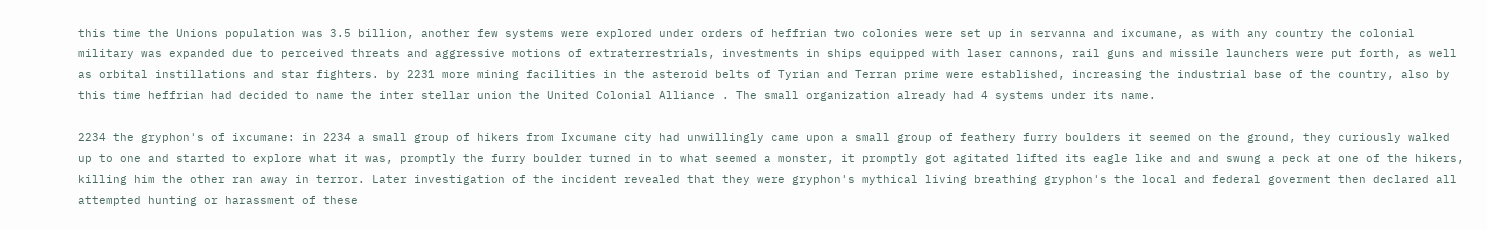this time the Unions population was 3.5 billion, another few systems were explored under orders of heffrian two colonies were set up in servanna and ixcumane, as with any country the colonial military was expanded due to perceived threats and aggressive motions of extraterrestrials, investments in ships equipped with laser cannons, rail guns and missile launchers were put forth, as well as orbital instillations and star fighters. by 2231 more mining facilities in the asteroid belts of Tyrian and Terran prime were established, increasing the industrial base of the country, also by this time heffrian had decided to name the inter stellar union the United Colonial Alliance . The small organization already had 4 systems under its name.

2234 the gryphon's of ixcumane: in 2234 a small group of hikers from Ixcumane city had unwillingly came upon a small group of feathery furry boulders it seemed on the ground, they curiously walked up to one and started to explore what it was, promptly the furry boulder turned in to what seemed a monster, it promptly got agitated lifted its eagle like and and swung a peck at one of the hikers, killing him the other ran away in terror. Later investigation of the incident revealed that they were gryphon's mythical living breathing gryphon's the local and federal goverment then declared all attempted hunting or harassment of these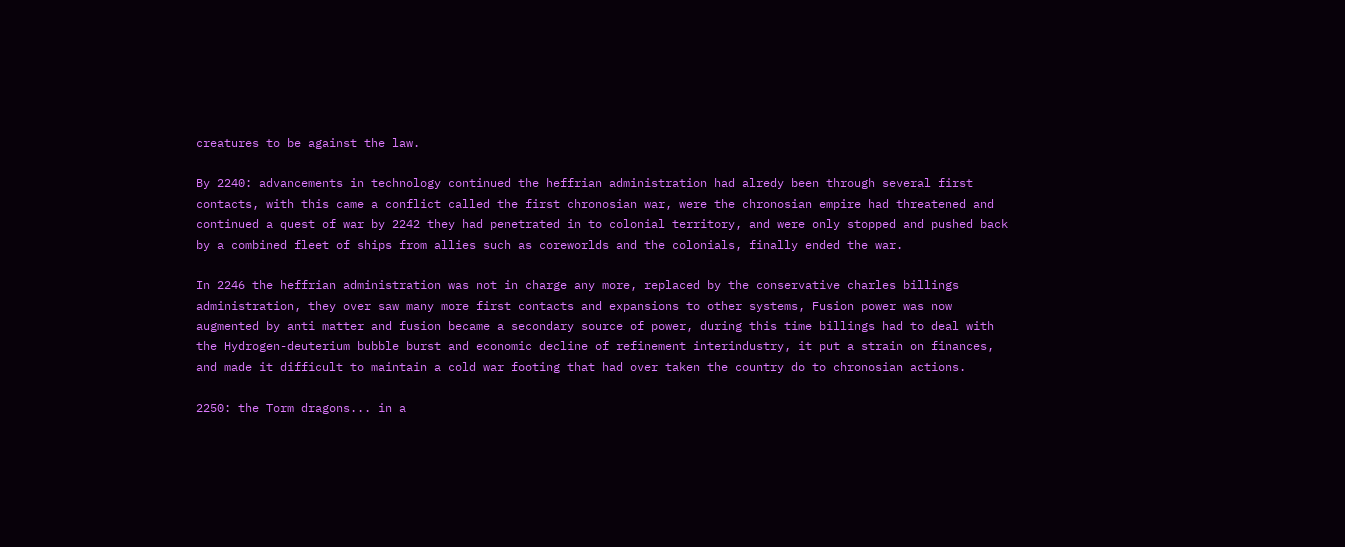creatures to be against the law.

By 2240: advancements in technology continued the heffrian administration had alredy been through several first contacts, with this came a conflict called the first chronosian war, were the chronosian empire had threatened and continued a quest of war by 2242 they had penetrated in to colonial territory, and were only stopped and pushed back by a combined fleet of ships from allies such as coreworlds and the colonials, finally ended the war.

In 2246 the heffrian administration was not in charge any more, replaced by the conservative charles billings administration, they over saw many more first contacts and expansions to other systems, Fusion power was now augmented by anti matter and fusion became a secondary source of power, during this time billings had to deal with the Hydrogen-deuterium bubble burst and economic decline of refinement interindustry, it put a strain on finances, and made it difficult to maintain a cold war footing that had over taken the country do to chronosian actions.

2250: the Torm dragons... in a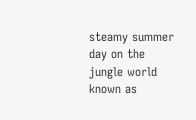steamy summer day on the jungle world known as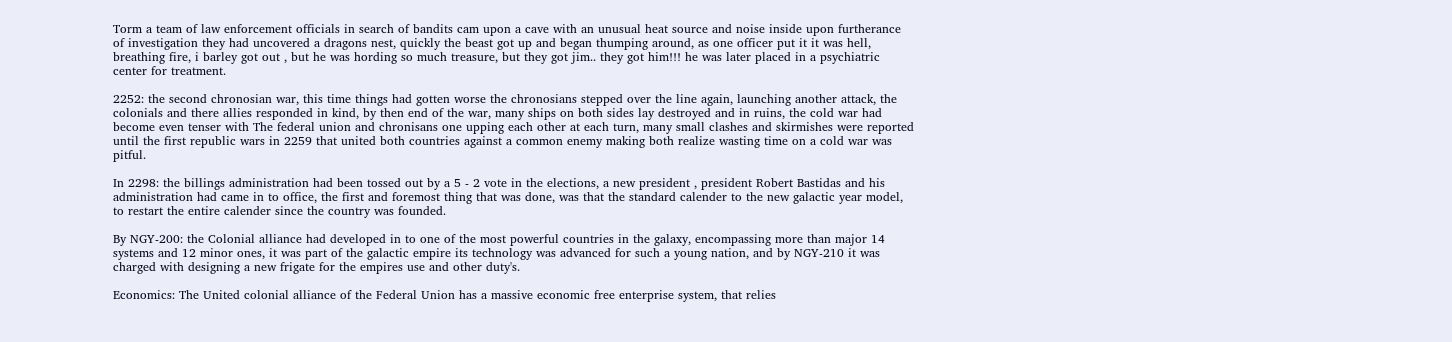Torm a team of law enforcement officials in search of bandits cam upon a cave with an unusual heat source and noise inside upon furtherance of investigation they had uncovered a dragons nest, quickly the beast got up and began thumping around, as one officer put it it was hell, breathing fire, i barley got out , but he was hording so much treasure, but they got jim.. they got him!!! he was later placed in a psychiatric center for treatment.

2252: the second chronosian war, this time things had gotten worse the chronosians stepped over the line again, launching another attack, the colonials and there allies responded in kind, by then end of the war, many ships on both sides lay destroyed and in ruins, the cold war had become even tenser with The federal union and chronisans one upping each other at each turn, many small clashes and skirmishes were reported until the first republic wars in 2259 that united both countries against a common enemy making both realize wasting time on a cold war was pitful.

In 2298: the billings administration had been tossed out by a 5 - 2 vote in the elections, a new president , president Robert Bastidas and his administration had came in to office, the first and foremost thing that was done, was that the standard calender to the new galactic year model, to restart the entire calender since the country was founded.

By NGY-200: the Colonial alliance had developed in to one of the most powerful countries in the galaxy, encompassing more than major 14 systems and 12 minor ones, it was part of the galactic empire its technology was advanced for such a young nation, and by NGY-210 it was charged with designing a new frigate for the empires use and other duty's.

Economics: The United colonial alliance of the Federal Union has a massive economic free enterprise system, that relies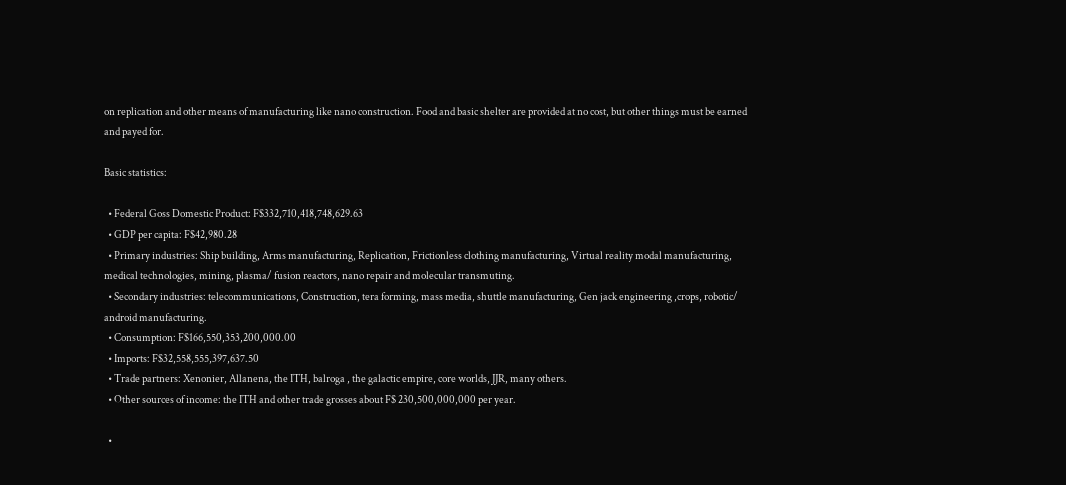on replication and other means of manufacturing like nano construction. Food and basic shelter are provided at no cost, but other things must be earned and payed for.

Basic statistics:

  • Federal Goss Domestic Product: F$332,710,418,748,629.63
  • GDP per capita: F$42,980.28
  • Primary industries: Ship building, Arms manufacturing, Replication, Frictionless clothing manufacturing, Virtual reality modal manufacturing, medical technologies, mining, plasma/ fusion reactors, nano repair and molecular transmuting.
  • Secondary industries: telecommunications, Construction, tera forming, mass media, shuttle manufacturing, Gen jack engineering ,crops, robotic/ android manufacturing.
  • Consumption: F$166,550,353,200,000.00
  • Imports: F$32,558,555,397,637.50
  • Trade partners: Xenonier, Allanena, the ITH, balroga , the galactic empire, core worlds, JJR, many others.
  • Other sources of income: the ITH and other trade grosses about F$ 230,500,000,000 per year.

  •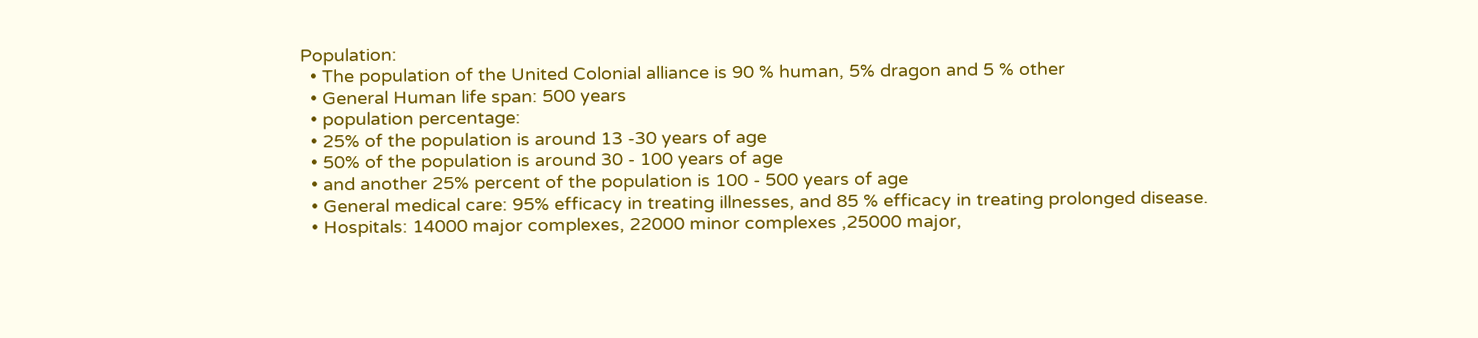Population:
  • The population of the United Colonial alliance is 90 % human, 5% dragon and 5 % other
  • General Human life span: 500 years
  • population percentage:
  • 25% of the population is around 13 -30 years of age
  • 50% of the population is around 30 - 100 years of age
  • and another 25% percent of the population is 100 - 500 years of age
  • General medical care: 95% efficacy in treating illnesses, and 85 % efficacy in treating prolonged disease.
  • Hospitals: 14000 major complexes, 22000 minor complexes ,25000 major,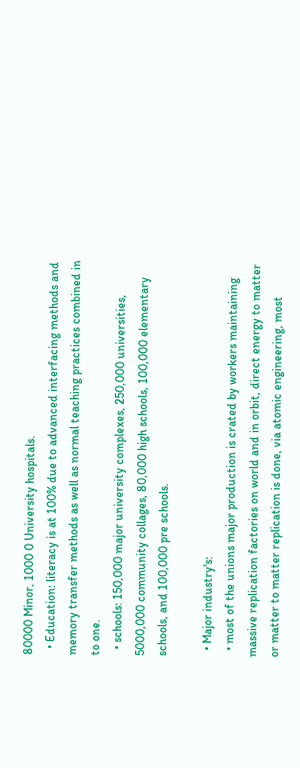80000 Minor, 1000 0 University hospitals.
  • Education: literacy is at 100% due to advanced interfacing methods and memory transfer methods as well as normal teaching practices combined in to one.
  • schools: 150,000 major university complexes, 250,000 universities, 5000,000 community collages, 80,000 high schools, 100,000 elementary schools, and 100,000 pre schools.

  • Major industry's:
  • most of the unions major production is crated by workers maintaining massive replication factories on world and in orbit, direct energy to matter or matter to matter replication is done, via atomic engineering, most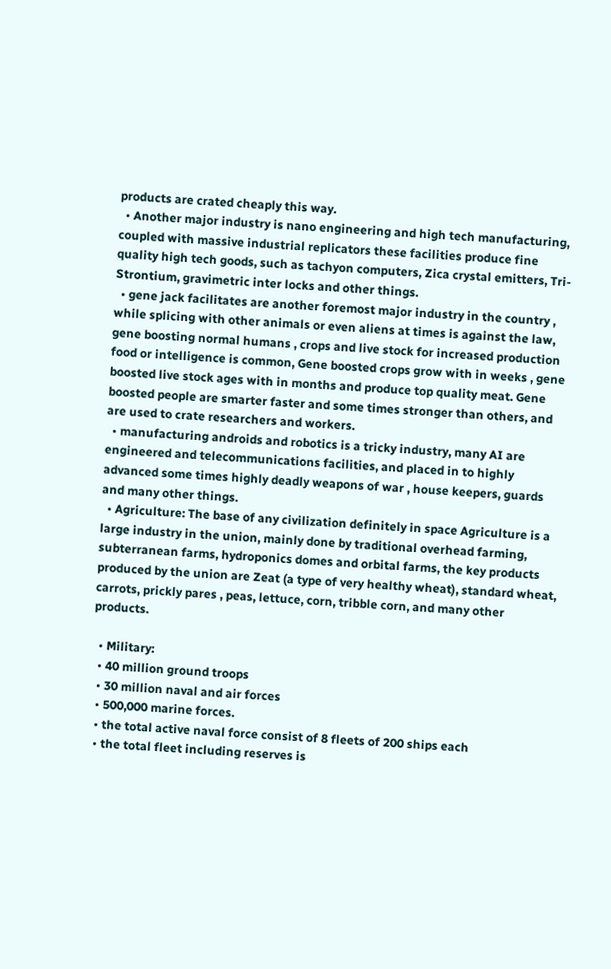products are crated cheaply this way.
  • Another major industry is nano engineering and high tech manufacturing, coupled with massive industrial replicators these facilities produce fine quality high tech goods, such as tachyon computers, Zica crystal emitters, Tri-Strontium, gravimetric inter locks and other things.
  • gene jack facilitates are another foremost major industry in the country , while splicing with other animals or even aliens at times is against the law, gene boosting normal humans , crops and live stock for increased production food or intelligence is common, Gene boosted crops grow with in weeks , gene boosted live stock ages with in months and produce top quality meat. Gene boosted people are smarter faster and some times stronger than others, and are used to crate researchers and workers.
  • manufacturing androids and robotics is a tricky industry, many AI are engineered and telecommunications facilities, and placed in to highly advanced some times highly deadly weapons of war , house keepers, guards and many other things.
  • Agriculture: The base of any civilization definitely in space Agriculture is a large industry in the union, mainly done by traditional overhead farming, subterranean farms, hydroponics domes and orbital farms, the key products produced by the union are Zeat (a type of very healthy wheat), standard wheat, carrots, prickly pares , peas, lettuce, corn, tribble corn, and many other products.

  • Military:
  • 40 million ground troops
  • 30 million naval and air forces
  • 500,000 marine forces.
  • the total active naval force consist of 8 fleets of 200 ships each
  • the total fleet including reserves is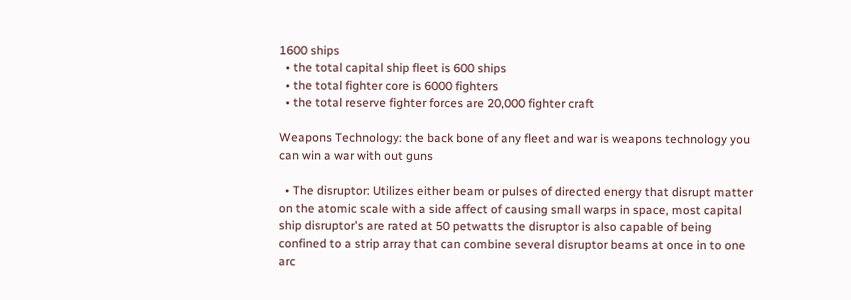1600 ships
  • the total capital ship fleet is 600 ships
  • the total fighter core is 6000 fighters
  • the total reserve fighter forces are 20,000 fighter craft

Weapons Technology: the back bone of any fleet and war is weapons technology you can win a war with out guns

  • The disruptor: Utilizes either beam or pulses of directed energy that disrupt matter on the atomic scale with a side affect of causing small warps in space, most capital ship disruptor's are rated at 50 petwatts the disruptor is also capable of being confined to a strip array that can combine several disruptor beams at once in to one arc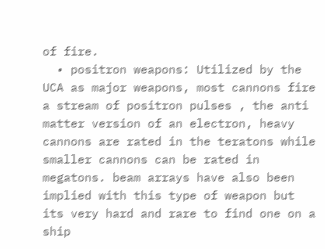of fire.
  • positron weapons: Utilized by the UCA as major weapons, most cannons fire a stream of positron pulses , the anti matter version of an electron, heavy cannons are rated in the teratons while smaller cannons can be rated in megatons. beam arrays have also been implied with this type of weapon but its very hard and rare to find one on a ship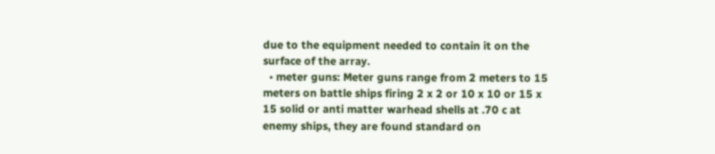due to the equipment needed to contain it on the surface of the array.
  • meter guns: Meter guns range from 2 meters to 15 meters on battle ships firing 2 x 2 or 10 x 10 or 15 x 15 solid or anti matter warhead shells at .70 c at enemy ships, they are found standard on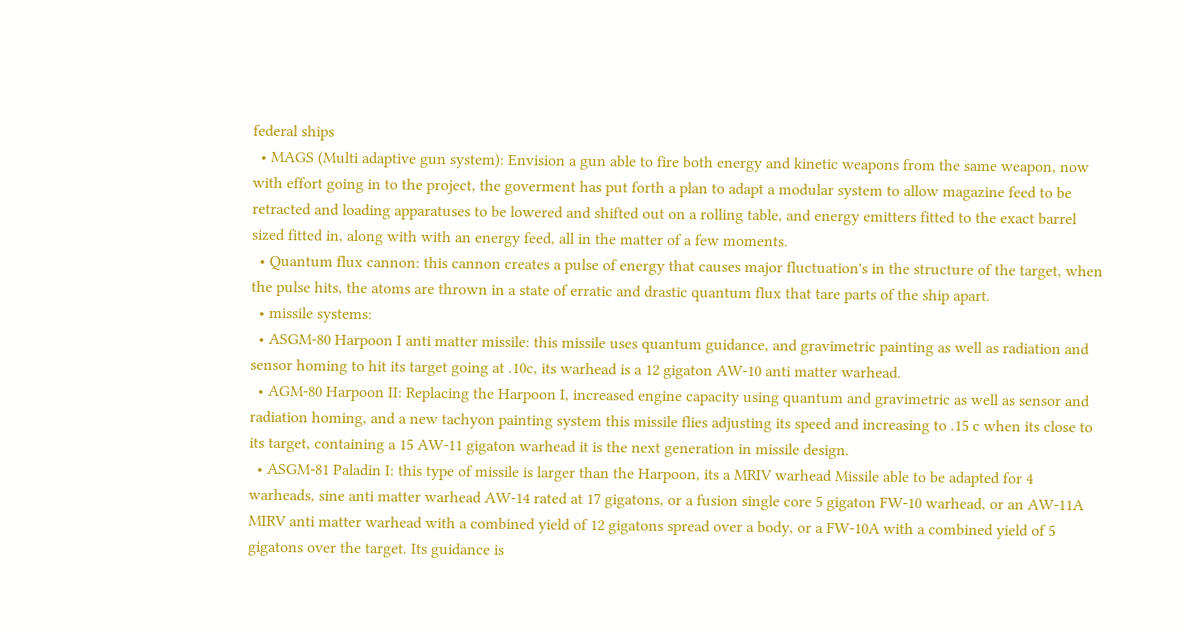federal ships
  • MAGS (Multi adaptive gun system): Envision a gun able to fire both energy and kinetic weapons from the same weapon, now with effort going in to the project, the goverment has put forth a plan to adapt a modular system to allow magazine feed to be retracted and loading apparatuses to be lowered and shifted out on a rolling table, and energy emitters fitted to the exact barrel sized fitted in, along with with an energy feed, all in the matter of a few moments.
  • Quantum flux cannon: this cannon creates a pulse of energy that causes major fluctuation's in the structure of the target, when the pulse hits, the atoms are thrown in a state of erratic and drastic quantum flux that tare parts of the ship apart.
  • missile systems:
  • ASGM-80 Harpoon I anti matter missile: this missile uses quantum guidance, and gravimetric painting as well as radiation and sensor homing to hit its target going at .10c, its warhead is a 12 gigaton AW-10 anti matter warhead.
  • AGM-80 Harpoon II: Replacing the Harpoon I, increased engine capacity using quantum and gravimetric as well as sensor and radiation homing, and a new tachyon painting system this missile flies adjusting its speed and increasing to .15 c when its close to its target, containing a 15 AW-11 gigaton warhead it is the next generation in missile design.
  • ASGM-81 Paladin I: this type of missile is larger than the Harpoon, its a MRIV warhead Missile able to be adapted for 4 warheads, sine anti matter warhead AW-14 rated at 17 gigatons, or a fusion single core 5 gigaton FW-10 warhead, or an AW-11A MIRV anti matter warhead with a combined yield of 12 gigatons spread over a body, or a FW-10A with a combined yield of 5 gigatons over the target. Its guidance is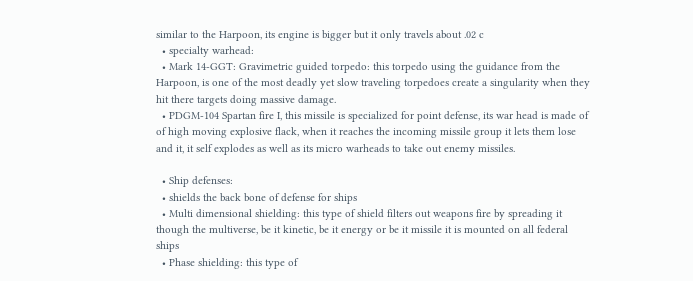similar to the Harpoon, its engine is bigger but it only travels about .02 c
  • specialty warhead:
  • Mark 14-GGT: Gravimetric guided torpedo: this torpedo using the guidance from the Harpoon, is one of the most deadly yet slow traveling torpedoes create a singularity when they hit there targets doing massive damage.
  • PDGM-104 Spartan fire I, this missile is specialized for point defense, its war head is made of of high moving explosive flack, when it reaches the incoming missile group it lets them lose and it, it self explodes as well as its micro warheads to take out enemy missiles.

  • Ship defenses:
  • shields the back bone of defense for ships
  • Multi dimensional shielding: this type of shield filters out weapons fire by spreading it though the multiverse, be it kinetic, be it energy or be it missile it is mounted on all federal ships
  • Phase shielding: this type of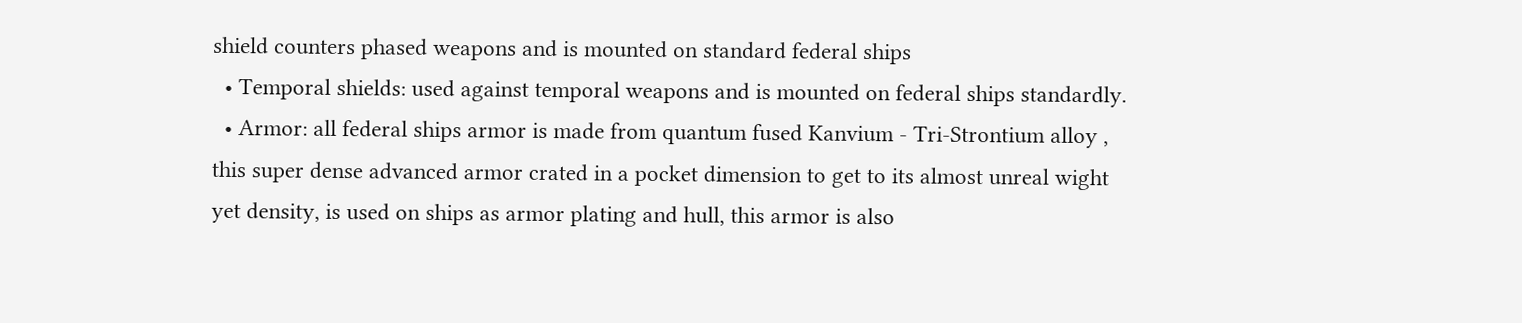shield counters phased weapons and is mounted on standard federal ships
  • Temporal shields: used against temporal weapons and is mounted on federal ships standardly.
  • Armor: all federal ships armor is made from quantum fused Kanvium - Tri-Strontium alloy , this super dense advanced armor crated in a pocket dimension to get to its almost unreal wight yet density, is used on ships as armor plating and hull, this armor is also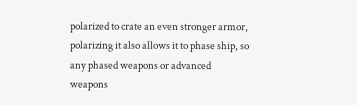polarized to crate an even stronger armor, polarizing it also allows it to phase ship, so any phased weapons or advanced weapons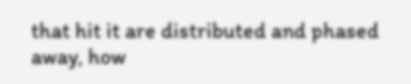that hit it are distributed and phased away, how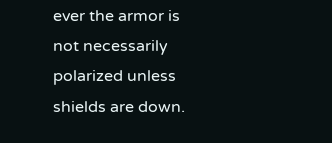ever the armor is not necessarily polarized unless shields are down.